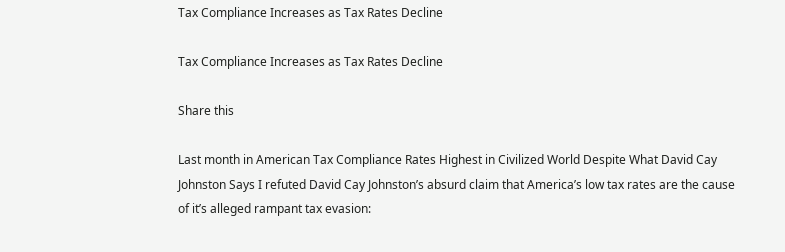Tax Compliance Increases as Tax Rates Decline

Tax Compliance Increases as Tax Rates Decline

Share this

Last month in American Tax Compliance Rates Highest in Civilized World Despite What David Cay Johnston Says I refuted David Cay Johnston’s absurd claim that America’s low tax rates are the cause of it’s alleged rampant tax evasion: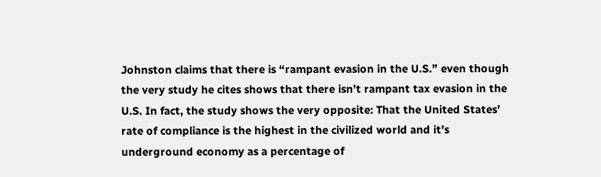Johnston claims that there is “rampant evasion in the U.S.” even though the very study he cites shows that there isn’t rampant tax evasion in the U.S. In fact, the study shows the very opposite: That the United States’ rate of compliance is the highest in the civilized world and it’s underground economy as a percentage of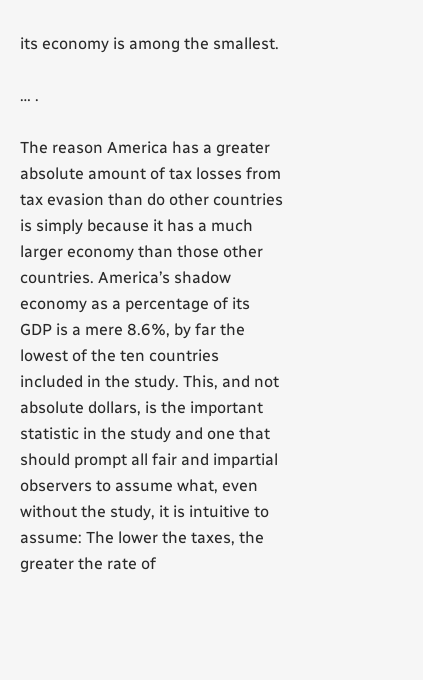its economy is among the smallest.

… .

The reason America has a greater absolute amount of tax losses from tax evasion than do other countries is simply because it has a much larger economy than those other countries. America’s shadow economy as a percentage of its GDP is a mere 8.6%, by far the lowest of the ten countries included in the study. This, and not absolute dollars, is the important statistic in the study and one that should prompt all fair and impartial observers to assume what, even without the study, it is intuitive to assume: The lower the taxes, the greater the rate of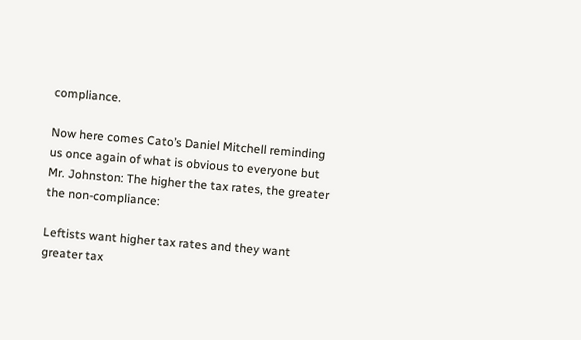compliance.

Now here comes Cato’s Daniel Mitchell reminding us once again of what is obvious to everyone but Mr. Johnston: The higher the tax rates, the greater the non-compliance:

Leftists want higher tax rates and they want greater tax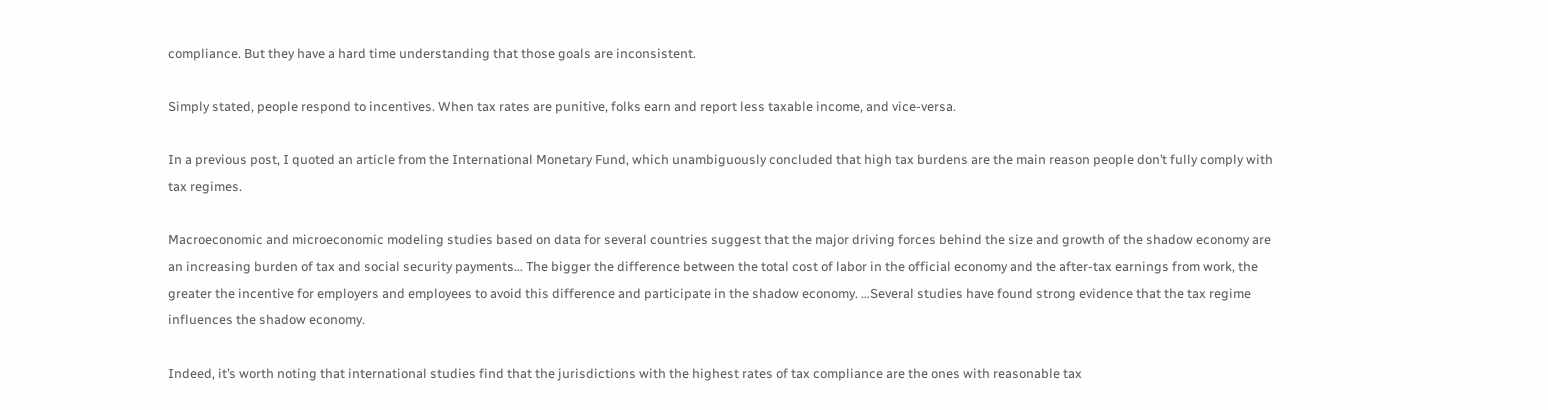compliance. But they have a hard time understanding that those goals are inconsistent.

Simply stated, people respond to incentives. When tax rates are punitive, folks earn and report less taxable income, and vice-versa.

In a previous post, I quoted an article from the International Monetary Fund, which unambiguously concluded that high tax burdens are the main reason people don’t fully comply with tax regimes.

Macroeconomic and microeconomic modeling studies based on data for several countries suggest that the major driving forces behind the size and growth of the shadow economy are an increasing burden of tax and social security payments… The bigger the difference between the total cost of labor in the official economy and the after-tax earnings from work, the greater the incentive for employers and employees to avoid this difference and participate in the shadow economy. …Several studies have found strong evidence that the tax regime influences the shadow economy.

Indeed, it’s worth noting that international studies find that the jurisdictions with the highest rates of tax compliance are the ones with reasonable tax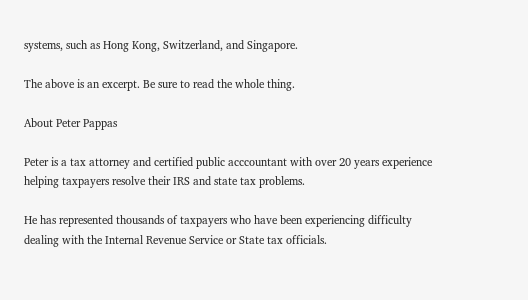systems, such as Hong Kong, Switzerland, and Singapore.

The above is an excerpt. Be sure to read the whole thing.

About Peter Pappas

Peter is a tax attorney and certified public acccountant with over 20 years experience helping taxpayers resolve their IRS and state tax problems.

He has represented thousands of taxpayers who have been experiencing difficulty dealing with the Internal Revenue Service or State tax officials.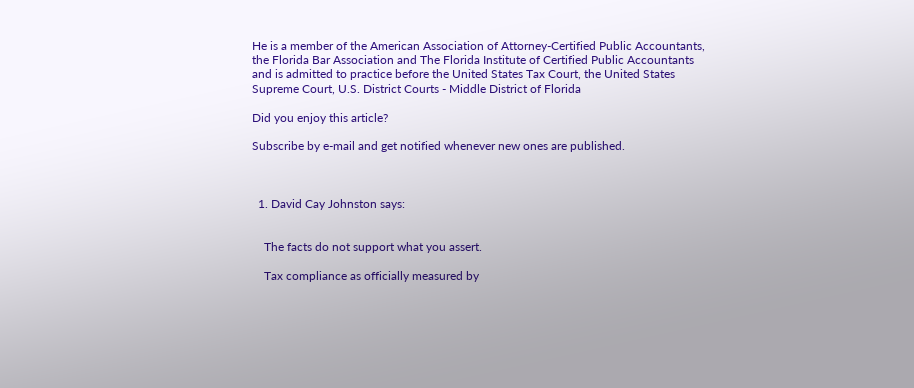He is a member of the American Association of Attorney-Certified Public Accountants, the Florida Bar Association and The Florida Institute of Certified Public Accountants and is admitted to practice before the United States Tax Court, the United States Supreme Court, U.S. District Courts - Middle District of Florida

Did you enjoy this article?

Subscribe by e-mail and get notified whenever new ones are published.



  1. David Cay Johnston says:


    The facts do not support what you assert.

    Tax compliance as officially measured by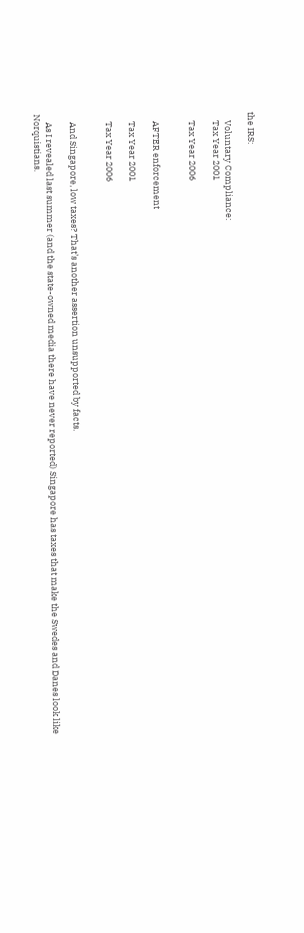the IRS:

    Voluntary Compliance:
    Tax Year 2001

    Tax Year 2006


    AFTER enforcement

    Tax Year 2001

    Tax Year 2006


    And Singapore, low taxes? That’s another assertion unsupported by facts.

    As I revealed last summer (and the state-owned media there have never reported) Singapore has taxes that make the Swedes and Danes look like Norquistians.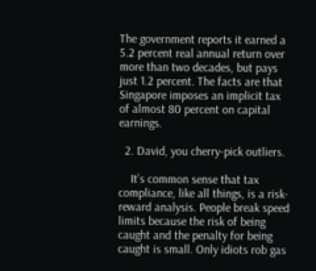The government reports it earned a 5.2 percent real annual return over more than two decades, but pays just 1.2 percent. The facts are that Singapore imposes an implicit tax of almost 80 percent on capital earnings.

  2. David, you cherry-pick outliers.

    It’s common sense that tax compliance, like all things, is a risk-reward analysis. People break speed limits because the risk of being caught and the penalty for being caught is small. Only idiots rob gas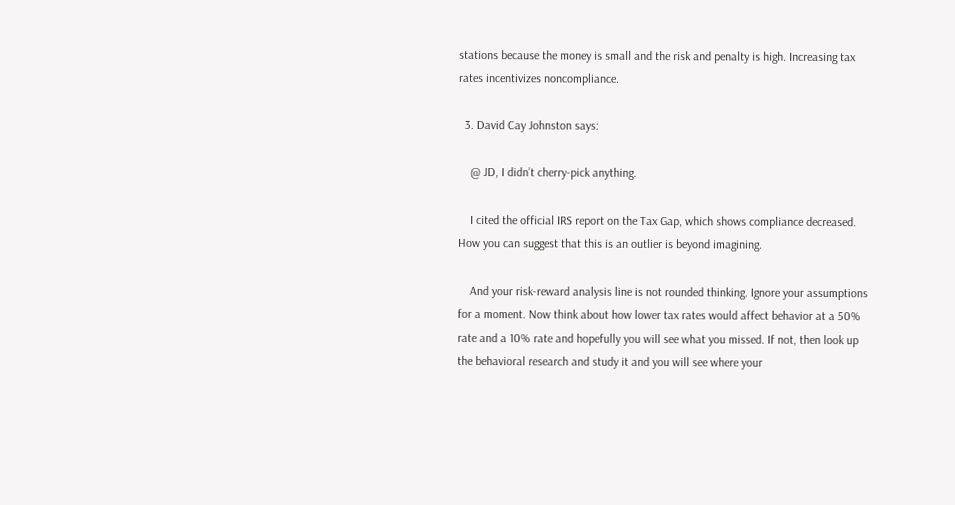stations because the money is small and the risk and penalty is high. Increasing tax rates incentivizes noncompliance.

  3. David Cay Johnston says:

    @ JD, I didn’t cherry-pick anything.

    I cited the official IRS report on the Tax Gap, which shows compliance decreased. How you can suggest that this is an outlier is beyond imagining.

    And your risk-reward analysis line is not rounded thinking. Ignore your assumptions for a moment. Now think about how lower tax rates would affect behavior at a 50% rate and a 10% rate and hopefully you will see what you missed. If not, then look up the behavioral research and study it and you will see where your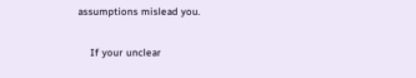assumptions mislead you.

    If your unclear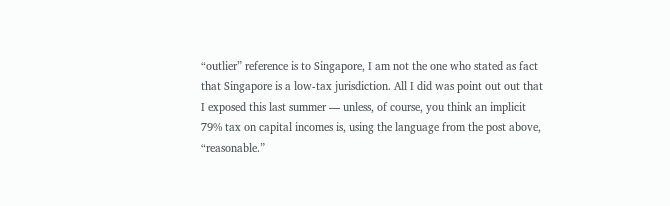“outlier” reference is to Singapore, I am not the one who stated as fact that Singapore is a low-tax jurisdiction. All I did was point out out that I exposed this last summer — unless, of course, you think an implicit 79% tax on capital incomes is, using the language from the post above, “reasonable.”